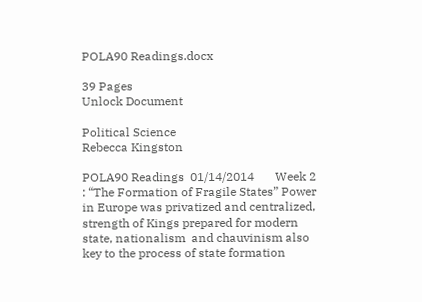POLA90 Readings.docx

39 Pages
Unlock Document

Political Science
Rebecca Kingston

POLA90 Readings  01/14/2014       Week 2 : “The Formation of Fragile States” Power in Europe was privatized and centralized, strength of Kings prepared for modern state, nationalism  and chauvinism also key to the process of state formation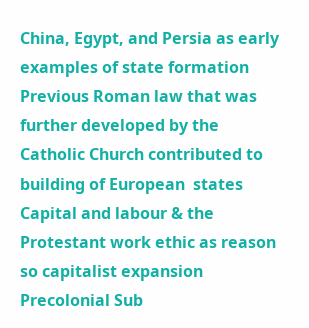China, Egypt, and Persia as early examples of state formation Previous Roman law that was further developed by the Catholic Church contributed to building of European  states Capital and labour & the Protestant work ethic as reason so capitalist expansion Precolonial Sub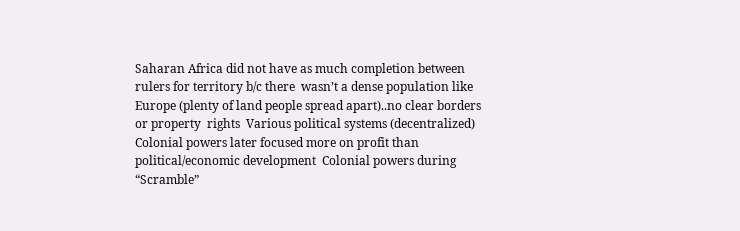Saharan Africa did not have as much completion between rulers for territory b/c there  wasn’t a dense population like Europe (plenty of land people spread apart)..no clear borders or property  rights  Various political systems (decentralized)  Colonial powers later focused more on profit than political/economic development  Colonial powers during “Scramble”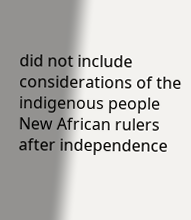did not include considerations of the indigenous people New African rulers after independence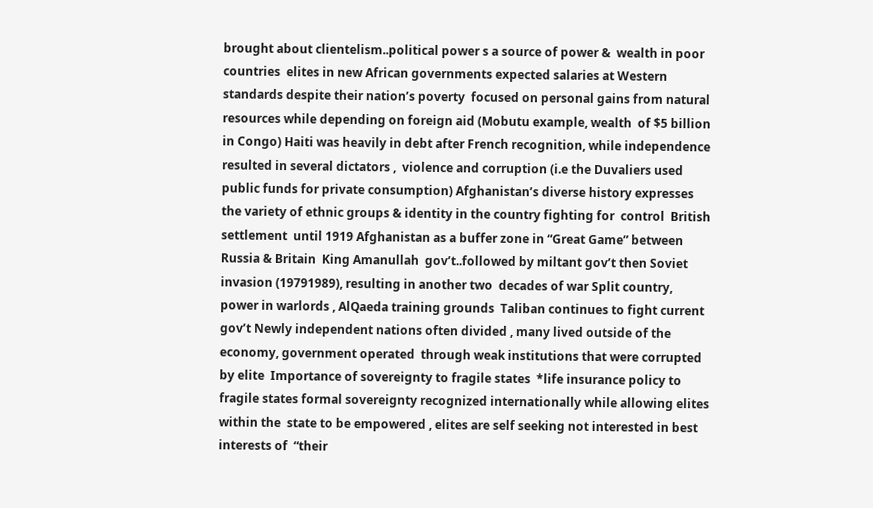brought about clientelism..political power s a source of power &  wealth in poor countries  elites in new African governments expected salaries at Western standards despite their nation’s poverty  focused on personal gains from natural resources while depending on foreign aid (Mobutu example, wealth  of $5 billion in Congo) Haiti was heavily in debt after French recognition, while independence resulted in several dictators ,  violence and corruption (i.e the Duvaliers used public funds for private consumption) Afghanistan’s diverse history expresses the variety of ethnic groups & identity in the country fighting for  control  British settlement  until 1919 Afghanistan as a buffer zone in “Great Game” between Russia & Britain  King Amanullah  gov’t..followed by miltant gov’t then Soviet invasion (19791989), resulting in another two  decades of war Split country, power in warlords , AlQaeda training grounds  Taliban continues to fight current gov’t Newly independent nations often divided , many lived outside of the economy, government operated  through weak institutions that were corrupted by elite  Importance of sovereignty to fragile states  *life insurance policy to fragile states formal sovereignty recognized internationally while allowing elites within the  state to be empowered , elites are self seeking not interested in best interests of  “their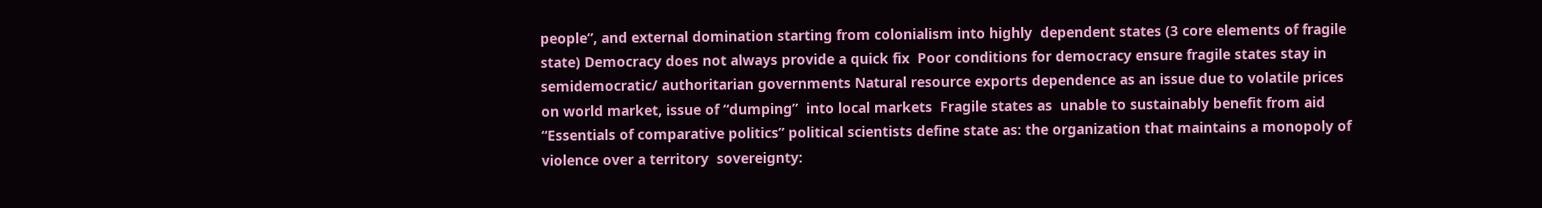people”, and external domination starting from colonialism into highly  dependent states (3 core elements of fragile state) Democracy does not always provide a quick fix  Poor conditions for democracy ensure fragile states stay in semidemocratic/ authoritarian governments Natural resource exports dependence as an issue due to volatile prices on world market, issue of “dumping”  into local markets  Fragile states as  unable to sustainably benefit from aid  “Essentials of comparative politics” political scientists define state as: the organization that maintains a monopoly of violence over a territory  sovereignty: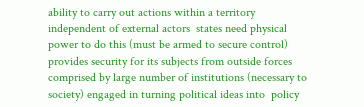ability to carry out actions within a territory independent of external actors  states need physical power to do this (must be armed to secure control) provides security for its subjects from outside forces comprised by large number of institutions (necessary to society) engaged in turning political ideas into  policy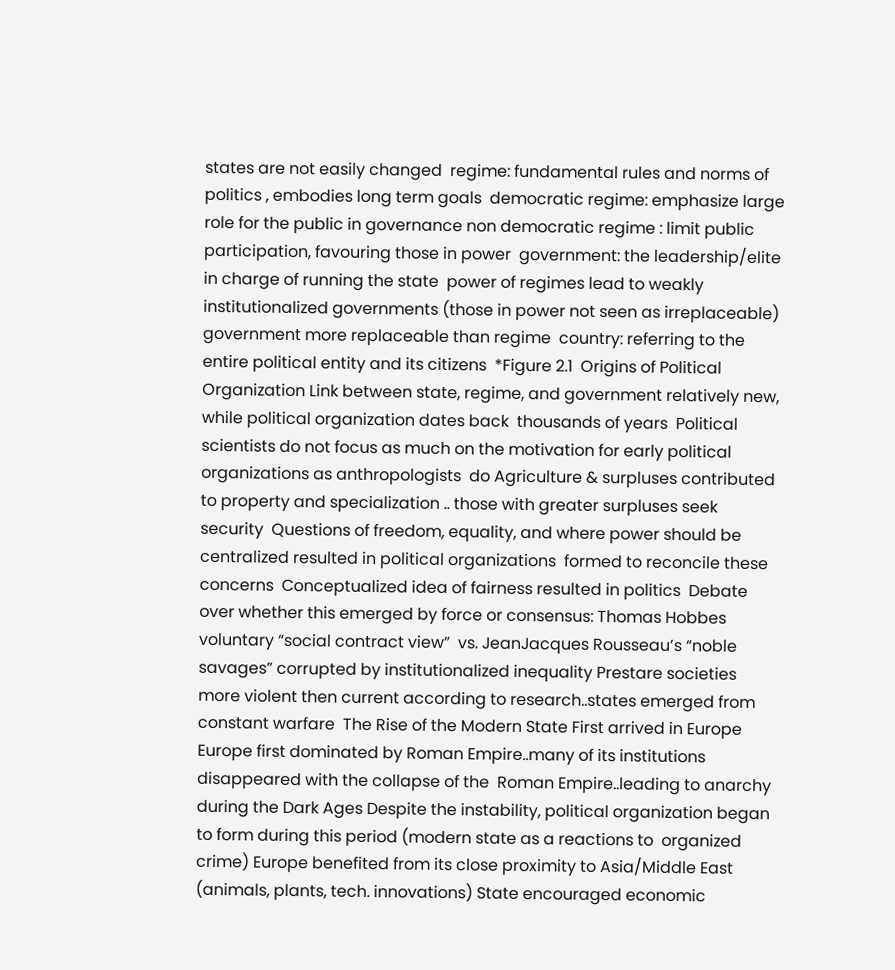states are not easily changed  regime: fundamental rules and norms of politics , embodies long term goals  democratic regime: emphasize large role for the public in governance non democratic regime : limit public participation, favouring those in power  government: the leadership/elite in charge of running the state  power of regimes lead to weakly institutionalized governments (those in power not seen as irreplaceable) government more replaceable than regime  country: referring to the entire political entity and its citizens  *Figure 2.1  Origins of Political Organization Link between state, regime, and government relatively new, while political organization dates back  thousands of years  Political scientists do not focus as much on the motivation for early political organizations as anthropologists  do Agriculture & surpluses contributed to property and specialization .. those with greater surpluses seek  security  Questions of freedom, equality, and where power should be centralized resulted in political organizations  formed to reconcile these concerns  Conceptualized idea of fairness resulted in politics  Debate over whether this emerged by force or consensus: Thomas Hobbes voluntary “social contract view”  vs. JeanJacques Rousseau’s “noble savages” corrupted by institutionalized inequality Prestare societies more violent then current according to research..states emerged from constant warfare  The Rise of the Modern State First arrived in Europe Europe first dominated by Roman Empire..many of its institutions disappeared with the collapse of the  Roman Empire..leading to anarchy during the Dark Ages Despite the instability, political organization began to form during this period (modern state as a reactions to  organized crime) Europe benefited from its close proximity to Asia/Middle East (animals, plants, tech. innovations) State encouraged economic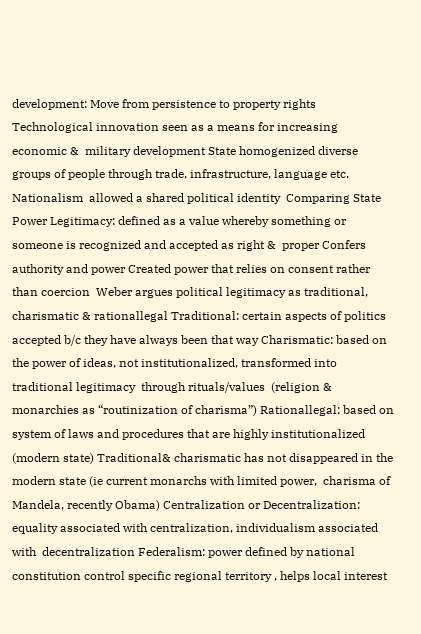development: Move from persistence to property rights Technological innovation seen as a means for increasing economic &  military development State homogenized diverse groups of people through trade, infrastructure, language etc. Nationalism  allowed a shared political identity  Comparing State Power Legitimacy: defined as a value whereby something or someone is recognized and accepted as right &  proper Confers authority and power Created power that relies on consent rather than coercion  Weber argues political legitimacy as traditional, charismatic & rationallegal Traditional: certain aspects of politics accepted b/c they have always been that way Charismatic: based on the power of ideas, not institutionalized, transformed into traditional legitimacy  through rituals/values  (religion & monarchies as “routinization of charisma”) Rationallegal: based on system of laws and procedures that are highly institutionalized (modern state) Traditional& charismatic has not disappeared in the modern state (ie current monarchs with limited power,  charisma of Mandela, recently Obama) Centralization or Decentralization: equality associated with centralization, individualism associated with  decentralization Federalism: power defined by national constitution control specific regional territory , helps local interest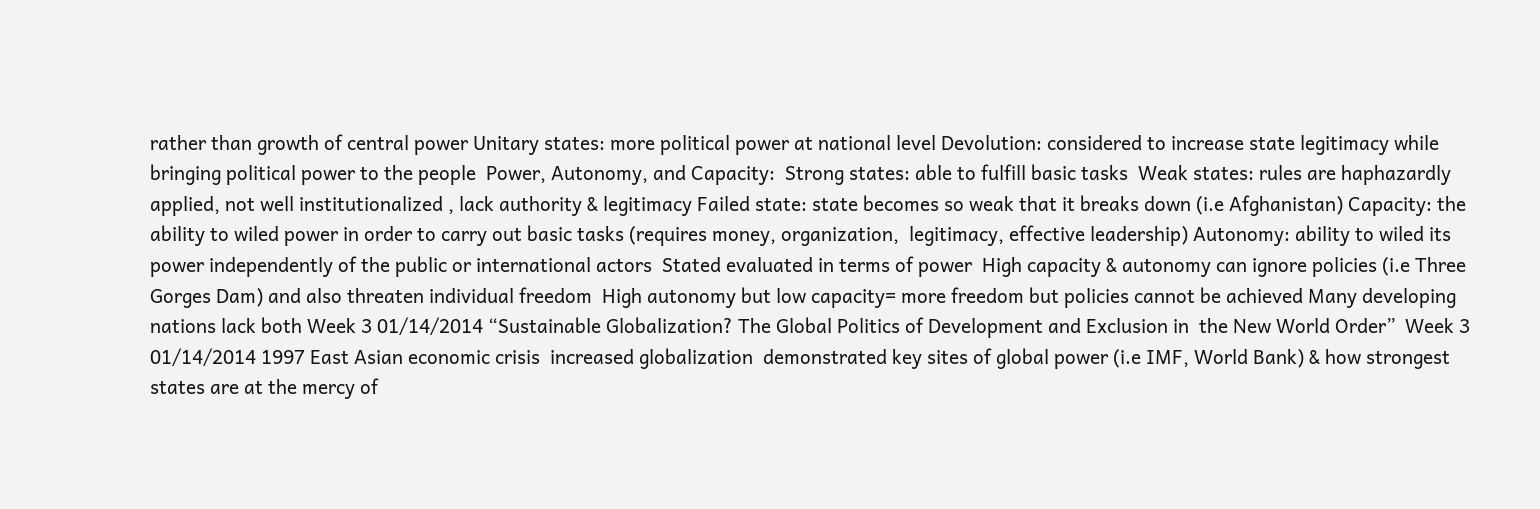rather than growth of central power Unitary states: more political power at national level Devolution: considered to increase state legitimacy while bringing political power to the people  Power, Autonomy, and Capacity:  Strong states: able to fulfill basic tasks  Weak states: rules are haphazardly applied, not well institutionalized , lack authority & legitimacy Failed state: state becomes so weak that it breaks down (i.e Afghanistan) Capacity: the ability to wiled power in order to carry out basic tasks (requires money, organization,  legitimacy, effective leadership) Autonomy: ability to wiled its power independently of the public or international actors  Stated evaluated in terms of power  High capacity & autonomy can ignore policies (i.e Three Gorges Dam) and also threaten individual freedom  High autonomy but low capacity= more freedom but policies cannot be achieved Many developing nations lack both Week 3 01/14/2014 “Sustainable Globalization? The Global Politics of Development and Exclusion in  the New World Order”  Week 3 01/14/2014 1997 East Asian economic crisis  increased globalization  demonstrated key sites of global power (i.e IMF, World Bank) & how strongest states are at the mercy of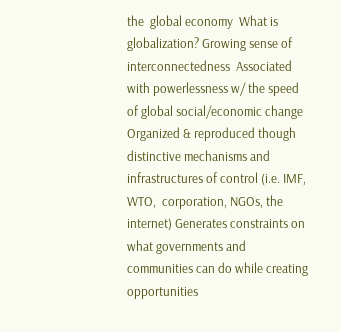the  global economy  What is globalization? Growing sense of interconnectedness  Associated with powerlessness w/ the speed of global social/economic change Organized & reproduced though distinctive mechanisms and infrastructures of control (i.e. IMF, WTO,  corporation, NGOs, the internet) Generates constraints on what governments and communities can do while creating opportunities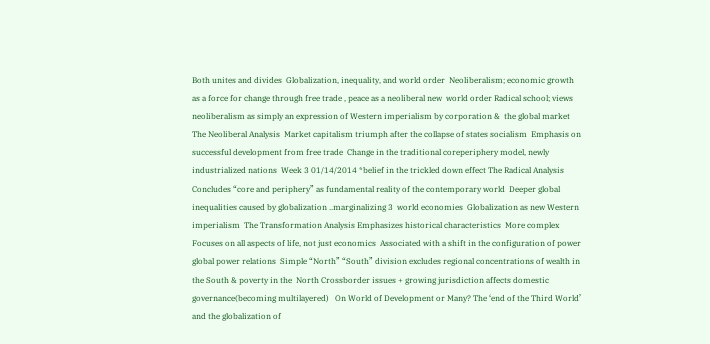Both unites and divides  Globalization, inequality, and world order  Neoliberalism; economic growth as a force for change through free trade , peace as a neoliberal new  world order Radical school; views neoliberalism as simply an expression of Western imperialism by corporation &  the global market   The Neoliberal Analysis  Market capitalism triumph after the collapse of states socialism  Emphasis on successful development from free trade  Change in the traditional coreperiphery model, newly industrialized nations  Week 3 01/14/2014 *belief in the trickled down effect The Radical Analysis  Concludes “core and periphery” as fundamental reality of the contemporary world  Deeper global inequalities caused by globalization ..marginalizing 3  world economies  Globalization as new Western imperialism  The Transformation Analysis Emphasizes historical characteristics  More complex Focuses on all aspects of life, not just economics  Associated with a shift in the configuration of power global power relations  Simple “North” “South” division excludes regional concentrations of wealth in the South & poverty in the  North Crossborder issues + growing jurisdiction affects domestic governance(becoming multilayered)   On World of Development or Many? The ‘end of the Third World’ and the globalization of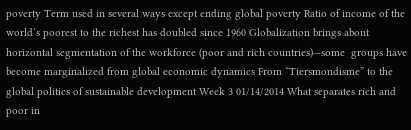poverty Term used in several ways except ending global poverty Ratio of income of the world’s poorest to the richest has doubled since 1960 Globalization brings about horizontal segmentation of the workforce (poor and rich countries)—some  groups have become marginalized from global economic dynamics From “Tiersmondisme” to the global politics of sustainable development Week 3 01/14/2014 What separates rich and poor in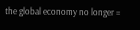the global economy no longer =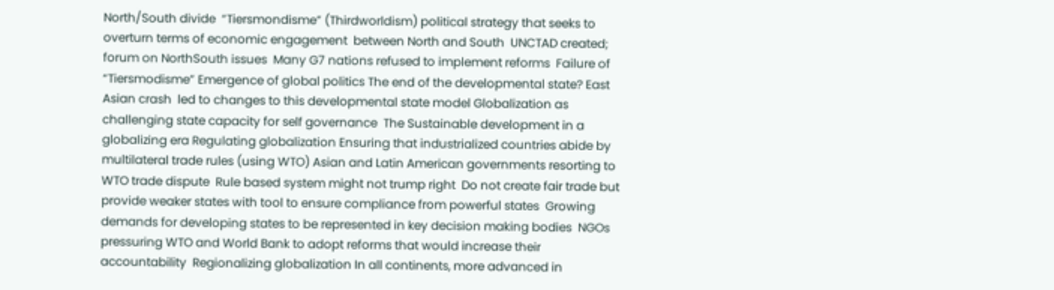North/South divide  “Tiersmondisme” (Thirdworldism) political strategy that seeks to overturn terms of economic engagement  between North and South  UNCTAD created; forum on NorthSouth issues  Many G7 nations refused to implement reforms  Failure of “Tiersmodisme” Emergence of global politics The end of the developmental state? East Asian crash  led to changes to this developmental state model Globalization as challenging state capacity for self governance  The Sustainable development in a globalizing era Regulating globalization Ensuring that industrialized countries abide by multilateral trade rules (using WTO) Asian and Latin American governments resorting to WTO trade dispute  Rule based system might not trump right  Do not create fair trade but provide weaker states with tool to ensure compliance from powerful states  Growing demands for developing states to be represented in key decision making bodies  NGOs pressuring WTO and World Bank to adopt reforms that would increase their accountability  Regionalizing globalization In all continents, more advanced in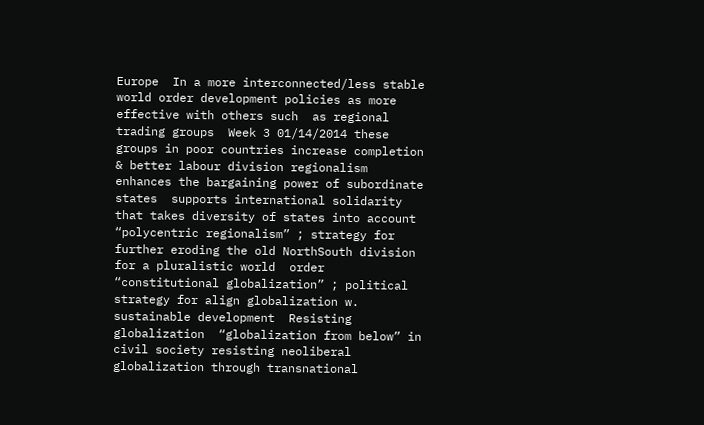Europe  In a more interconnected/less stable world order development policies as more effective with others such  as regional trading groups  Week 3 01/14/2014 these groups in poor countries increase completion & better labour division regionalism enhances the bargaining power of subordinate states  supports international solidarity that takes diversity of states into account “polycentric regionalism” ; strategy for further eroding the old NorthSouth division for a pluralistic world  order  “constitutional globalization” ; political strategy for align globalization w. sustainable development  Resisting globalization  “globalization from below” in civil society resisting neoliberal globalization through transnational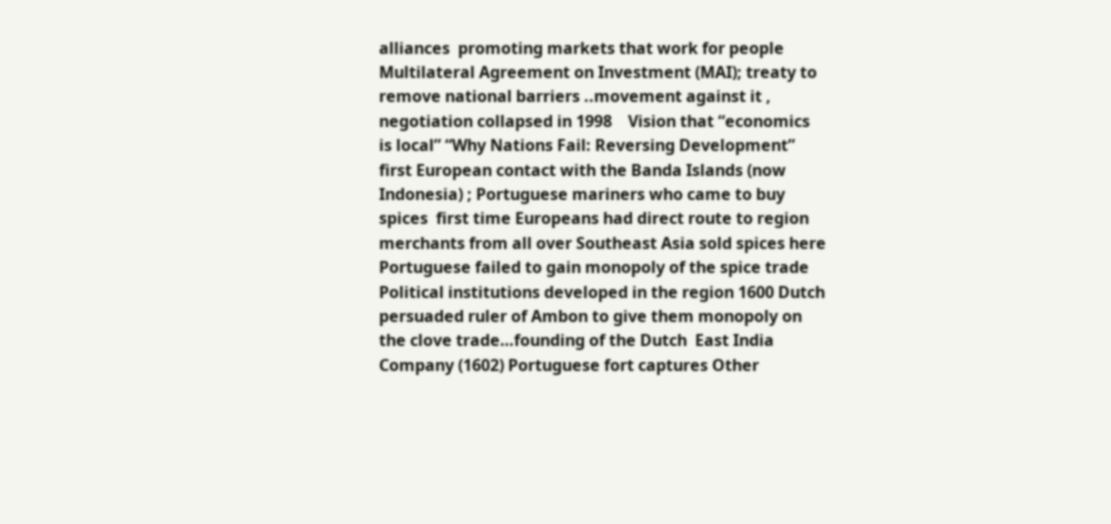alliances  promoting markets that work for people Multilateral Agreement on Investment (MAI); treaty to remove national barriers ..movement against it ,  negotiation collapsed in 1998    Vision that “economics is local” “Why Nations Fail: Reversing Development” first European contact with the Banda Islands (now Indonesia) ; Portuguese mariners who came to buy  spices  first time Europeans had direct route to region merchants from all over Southeast Asia sold spices here  Portuguese failed to gain monopoly of the spice trade Political institutions developed in the region 1600 Dutch persuaded ruler of Ambon to give them monopoly on the clove trade…founding of the Dutch  East India Company (1602) Portuguese fort captures Other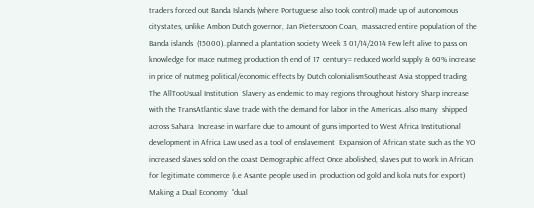traders forced out Banda Islands (where Portuguese also took control) made up of autonomous citystates, unlike Ambon Dutch governor, Jan Pieterszoon Coan,  massacred entire population of the Banda islands  (15000)..planned a plantation society Week 3 01/14/2014 Few left alive to pass on knowledge for mace nutmeg production th end of 17  century= reduced world supply & 60% increase in price of nutmeg political/economic effects by Dutch colonialismSoutheast Asia stopped trading  The AllTooUsual Institution  Slavery as endemic to may regions throughout history Sharp increase with the TransAtlantic slave trade with the demand for labor in the Americas..also many  shipped across Sahara  Increase in warfare due to amount of guns imported to West Africa Institutional development in Africa Law used as a tool of enslavement  Expansion of African state such as the YO increased slaves sold on the coast Demographic affect Once abolished, slaves put to work in African for legitimate commerce (i.e Asante people used in  production od gold and kola nuts for export) Making a Dual Economy  “dual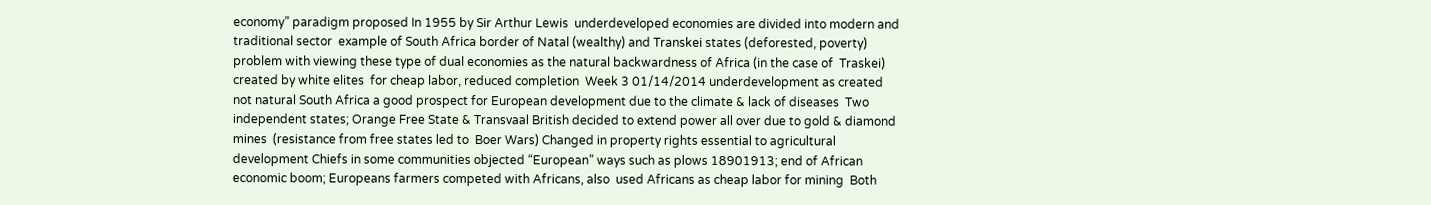economy” paradigm proposed In 1955 by Sir Arthur Lewis  underdeveloped economies are divided into modern and traditional sector  example of South Africa border of Natal (wealthy) and Transkei states (deforested, poverty) problem with viewing these type of dual economies as the natural backwardness of Africa (in the case of  Traskei) created by white elites  for cheap labor, reduced completion  Week 3 01/14/2014 underdevelopment as created not natural South Africa a good prospect for European development due to the climate & lack of diseases  Two independent states; Orange Free State & Transvaal British decided to extend power all over due to gold & diamond mines  (resistance from free states led to  Boer Wars) Changed in property rights essential to agricultural development Chiefs in some communities objected “European” ways such as plows 18901913; end of African economic boom; Europeans farmers competed with Africans, also  used Africans as cheap labor for mining  Both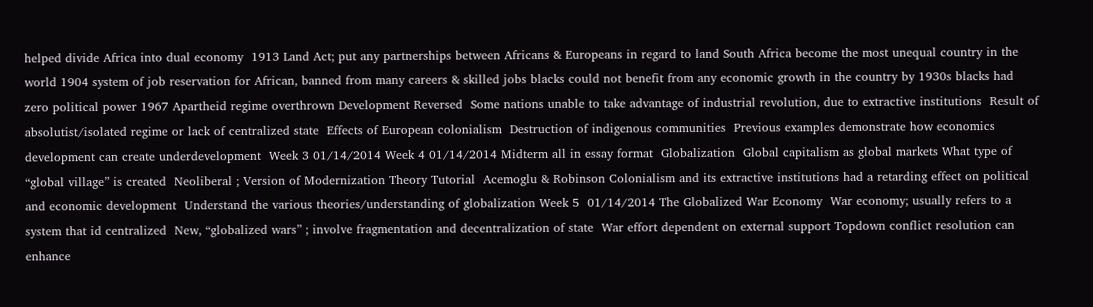helped divide Africa into dual economy  1913 Land Act; put any partnerships between Africans & Europeans in regard to land South Africa become the most unequal country in the world 1904 system of job reservation for African, banned from many careers & skilled jobs blacks could not benefit from any economic growth in the country by 1930s blacks had zero political power 1967 Apartheid regime overthrown Development Reversed  Some nations unable to take advantage of industrial revolution, due to extractive institutions  Result of absolutist/isolated regime or lack of centralized state  Effects of European colonialism  Destruction of indigenous communities  Previous examples demonstrate how economics development can create underdevelopment  Week 3 01/14/2014 Week 4 01/14/2014 Midterm all in essay format  Globalization  Global capitalism as global markets What type of “global village” is created  Neoliberal ; Version of Modernization Theory Tutorial  Acemoglu & Robinson Colonialism and its extractive institutions had a retarding effect on political and economic development  Understand the various theories/understanding of globalization Week 5  01/14/2014 The Globalized War Economy  War economy; usually refers to a system that id centralized  New, “globalized wars” ; involve fragmentation and decentralization of state  War effort dependent on external support Topdown conflict resolution can enhance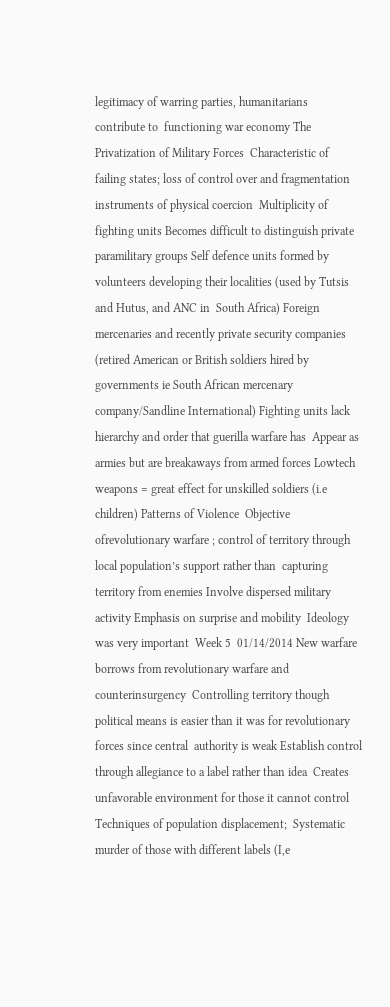legitimacy of warring parties, humanitarians  contribute to  functioning war economy The Privatization of Military Forces  Characteristic of failing states; loss of control over and fragmentation instruments of physical coercion  Multiplicity of fighting units Becomes difficult to distinguish private paramilitary groups Self defence units formed by volunteers developing their localities (used by Tutsis and Hutus, and ANC in  South Africa) Foreign mercenaries and recently private security companies (retired American or British soldiers hired by  governments ie South African mercenary company/Sandline International) Fighting units lack hierarchy and order that guerilla warfare has  Appear as armies but are breakaways from armed forces Lowtech weapons = great effect for unskilled soldiers (i.e children) Patterns of Violence  Objective ofrevolutionary warfare ; control of territory through local population’s support rather than  capturing territory from enemies Involve dispersed military activity Emphasis on surprise and mobility  Ideology was very important  Week 5  01/14/2014 New warfare  borrows from revolutionary warfare and counterinsurgency  Controlling territory though political means is easier than it was for revolutionary forces since central  authority is weak Establish control through allegiance to a label rather than idea  Creates unfavorable environment for those it cannot control  Techniques of population displacement;  Systematic murder of those with different labels (I,e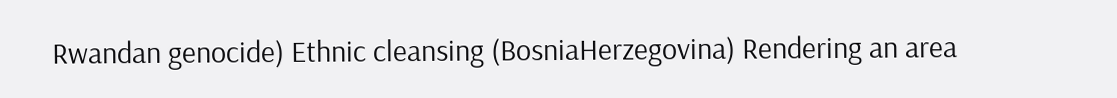Rwandan genocide) Ethnic cleansing (BosniaHerzegovina) Rendering an area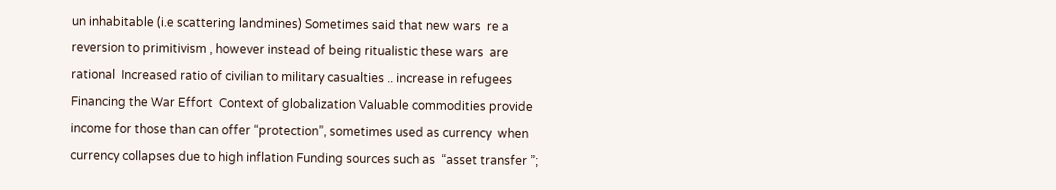un inhabitable (i.e scattering landmines) Sometimes said that new wars  re a reversion to primitivism , however instead of being ritualistic these wars  are rational  Increased ratio of civilian to military casualties .. increase in refugees Financing the War Effort  Context of globalization Valuable commodities provide income for those than can offer “protection”, sometimes used as currency  when currency collapses due to high inflation Funding sources such as  “asset transfer ”;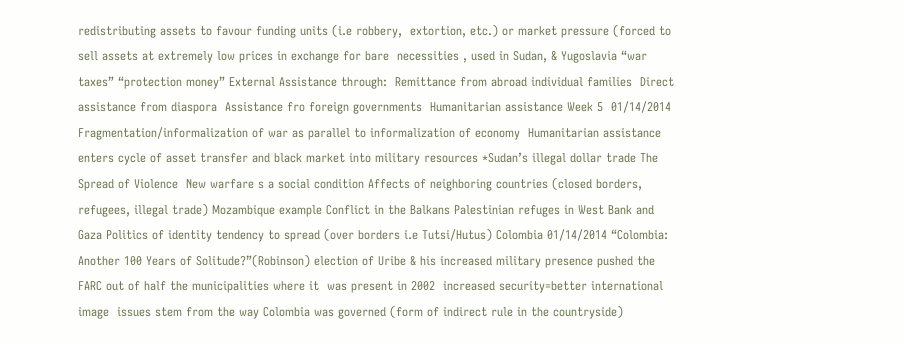redistributing assets to favour funding units (i.e robbery,  extortion, etc.) or market pressure (forced to sell assets at extremely low prices in exchange for bare  necessities , used in Sudan, & Yugoslavia “war taxes” “protection money” External Assistance through:  Remittance from abroad individual families  Direct assistance from diaspora  Assistance fro foreign governments  Humanitarian assistance Week 5  01/14/2014 Fragmentation/informalization of war as parallel to informalization of economy  Humanitarian assistance enters cycle of asset transfer and black market into military resources *Sudan’s illegal dollar trade The Spread of Violence  New warfare s a social condition Affects of neighboring countries (closed borders, refugees, illegal trade) Mozambique example Conflict in the Balkans Palestinian refuges in West Bank and Gaza Politics of identity tendency to spread (over borders i.e Tutsi/Hutus) Colombia 01/14/2014 “Colombia: Another 100 Years of Solitude?”(Robinson) election of Uribe & his increased military presence pushed the FARC out of half the municipalities where it  was present in 2002  increased security=better international image  issues stem from the way Colombia was governed (form of indirect rule in the countryside)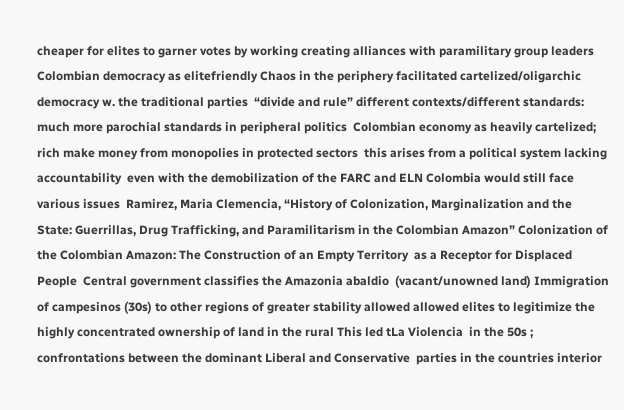cheaper for elites to garner votes by working creating alliances with paramilitary group leaders  Colombian democracy as elitefriendly Chaos in the periphery facilitated cartelized/oligarchic democracy w. the traditional parties  “divide and rule” different contexts/different standards: much more parochial standards in peripheral politics  Colombian economy as heavily cartelized; rich make money from monopolies in protected sectors  this arises from a political system lacking accountability  even with the demobilization of the FARC and ELN Colombia would still face various issues  Ramirez, Maria Clemencia, “History of Colonization, Marginalization and the  State: Guerrillas, Drug Trafficking, and Paramilitarism in the Colombian Amazon” Colonization of the Colombian Amazon: The Construction of an Empty Territory  as a Receptor for Displaced People  Central government classifies the Amazonia abaldio  (vacant/unowned land) Immigration of campesinos (30s) to other regions of greater stability allowed allowed elites to legitimize the  highly concentrated ownership of land in the rural This led tLa Violencia  in the 50s ; confrontations between the dominant Liberal and Conservative  parties in the countries interior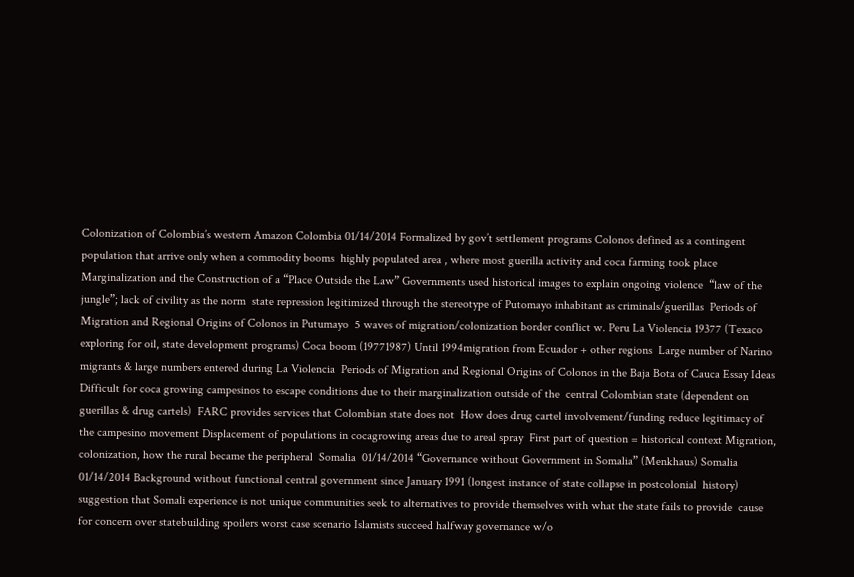Colonization of Colombia’s western Amazon Colombia 01/14/2014 Formalized by gov’t settlement programs Colonos defined as a contingent population that arrive only when a commodity booms  highly populated area , where most guerilla activity and coca farming took place Marginalization and the Construction of a “Place Outside the Law” Governments used historical images to explain ongoing violence  “law of the jungle”; lack of civility as the norm  state repression legitimized through the stereotype of Putomayo inhabitant as criminals/guerillas  Periods of Migration and Regional Origins of Colonos in Putumayo  5 waves of migration/colonization border conflict w. Peru La Violencia 19377 (Texaco exploring for oil, state development programs) Coca boom (19771987) Until 1994migration from Ecuador + other regions  Large number of Narino migrants & large numbers entered during La Violencia  Periods of Migration and Regional Origins of Colonos in the Baja Bota of Cauca Essay Ideas Difficult for coca growing campesinos to escape conditions due to their marginalization outside of the  central Colombian state (dependent on guerillas & drug cartels)  FARC provides services that Colombian state does not  How does drug cartel involvement/funding reduce legitimacy of the campesino movement Displacement of populations in cocagrowing areas due to areal spray  First part of question = historical context Migration, colonization, how the rural became the peripheral  Somalia  01/14/2014 “Governance without Government in Somalia” (Menkhaus) Somalia  01/14/2014 Background without functional central government since January 1991 (longest instance of state collapse in postcolonial  history) suggestion that Somali experience is not unique communities seek to alternatives to provide themselves with what the state fails to provide  cause for concern over statebuilding spoilers worst case scenario Islamists succeed halfway governance w/o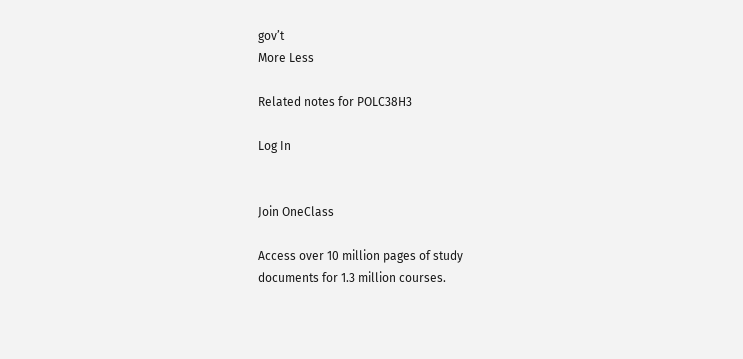gov’t
More Less

Related notes for POLC38H3

Log In


Join OneClass

Access over 10 million pages of study
documents for 1.3 million courses.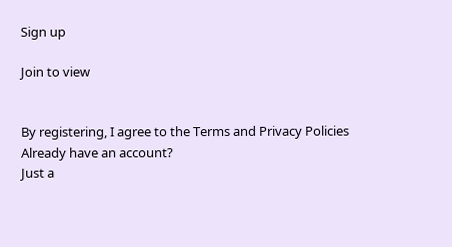Sign up

Join to view


By registering, I agree to the Terms and Privacy Policies
Already have an account?
Just a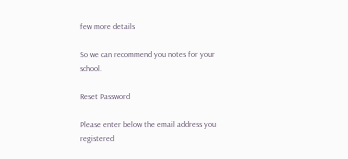few more details

So we can recommend you notes for your school.

Reset Password

Please enter below the email address you registered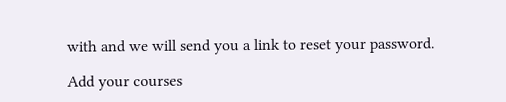with and we will send you a link to reset your password.

Add your courses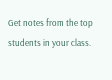Get notes from the top students in your class.